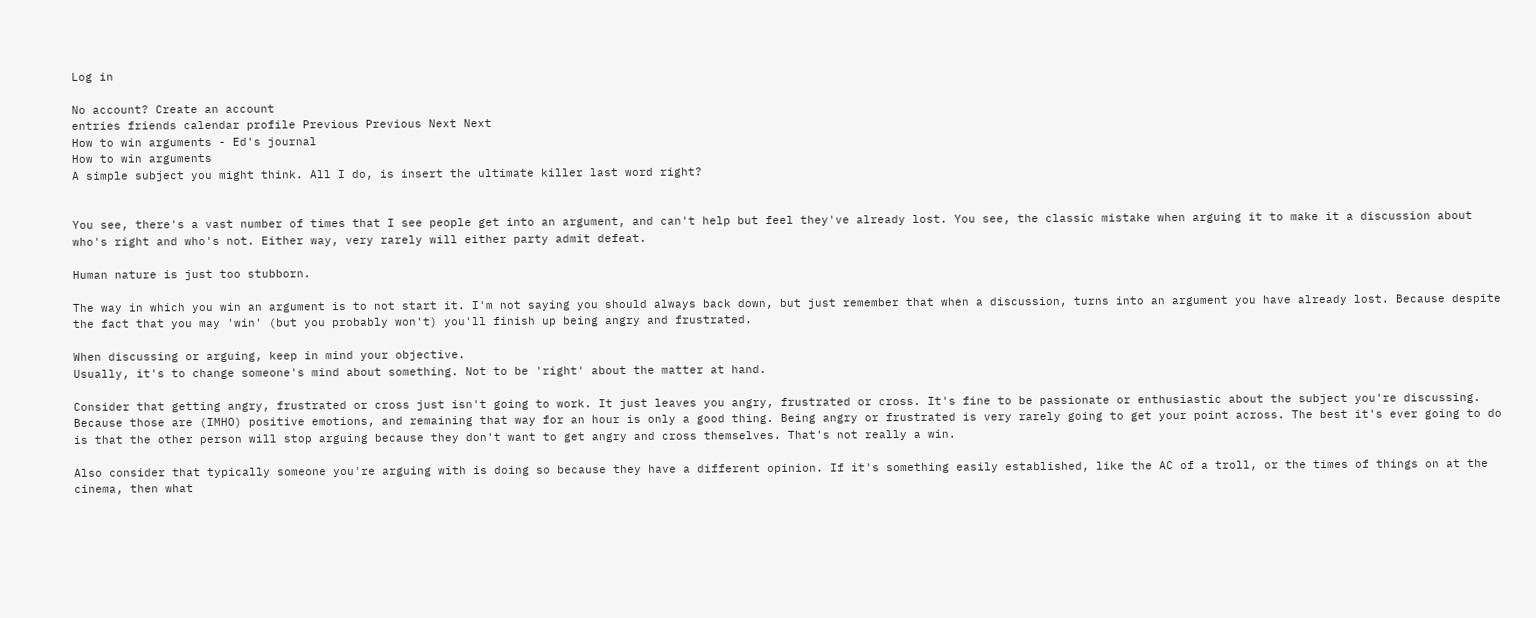Log in

No account? Create an account
entries friends calendar profile Previous Previous Next Next
How to win arguments - Ed's journal
How to win arguments
A simple subject you might think. All I do, is insert the ultimate killer last word right?


You see, there's a vast number of times that I see people get into an argument, and can't help but feel they've already lost. You see, the classic mistake when arguing it to make it a discussion about who's right and who's not. Either way, very rarely will either party admit defeat.

Human nature is just too stubborn.

The way in which you win an argument is to not start it. I'm not saying you should always back down, but just remember that when a discussion, turns into an argument you have already lost. Because despite the fact that you may 'win' (but you probably won't) you'll finish up being angry and frustrated.

When discussing or arguing, keep in mind your objective.
Usually, it's to change someone's mind about something. Not to be 'right' about the matter at hand.

Consider that getting angry, frustrated or cross just isn't going to work. It just leaves you angry, frustrated or cross. It's fine to be passionate or enthusiastic about the subject you're discussing. Because those are (IMHO) positive emotions, and remaining that way for an hour is only a good thing. Being angry or frustrated is very rarely going to get your point across. The best it's ever going to do is that the other person will stop arguing because they don't want to get angry and cross themselves. That's not really a win.

Also consider that typically someone you're arguing with is doing so because they have a different opinion. If it's something easily established, like the AC of a troll, or the times of things on at the cinema, then what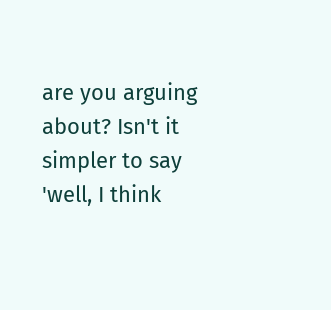are you arguing about? Isn't it simpler to say 'well, I think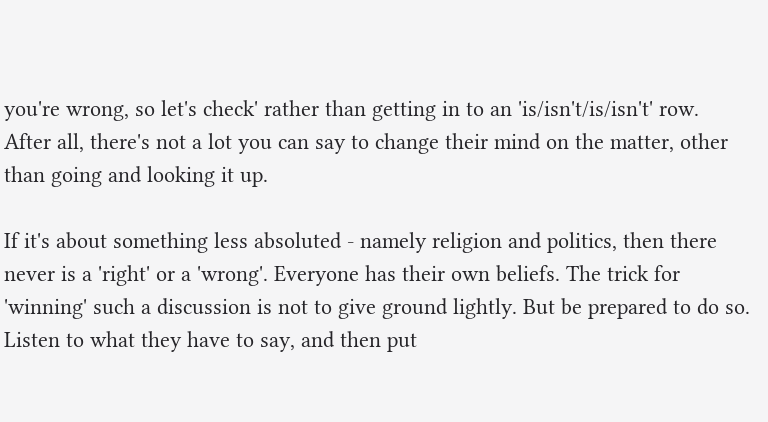you're wrong, so let's check' rather than getting in to an 'is/isn't/is/isn't' row. After all, there's not a lot you can say to change their mind on the matter, other than going and looking it up.

If it's about something less absoluted - namely religion and politics, then there never is a 'right' or a 'wrong'. Everyone has their own beliefs. The trick for 'winning' such a discussion is not to give ground lightly. But be prepared to do so. Listen to what they have to say, and then put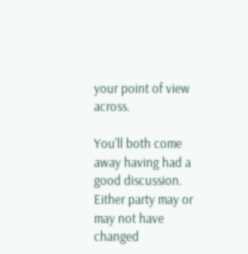your point of view across.

You'll both come away having had a good discussion. Either party may or may not have changed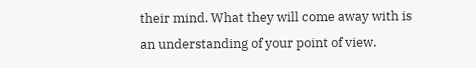their mind. What they will come away with is an understanding of your point of view.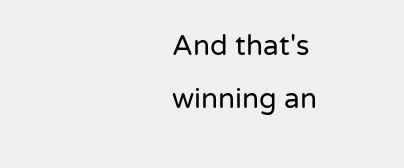And that's winning an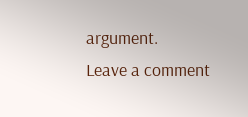argument.
Leave a comment